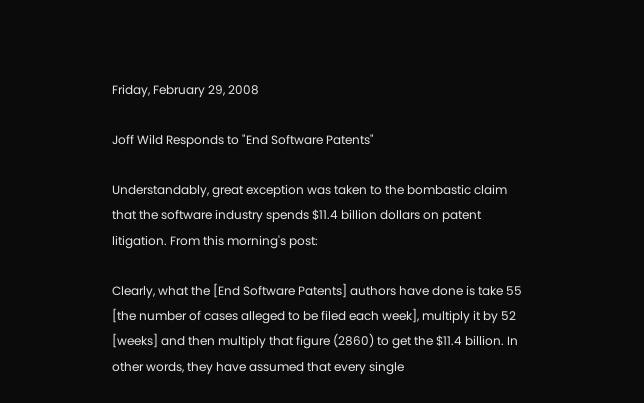Friday, February 29, 2008

Joff Wild Responds to "End Software Patents"

Understandably, great exception was taken to the bombastic claim that the software industry spends $11.4 billion dollars on patent litigation. From this morning's post:

Clearly, what the [End Software Patents] authors have done is take 55 [the number of cases alleged to be filed each week], multiply it by 52 [weeks] and then multiply that figure (2860) to get the $11.4 billion. In other words, they have assumed that every single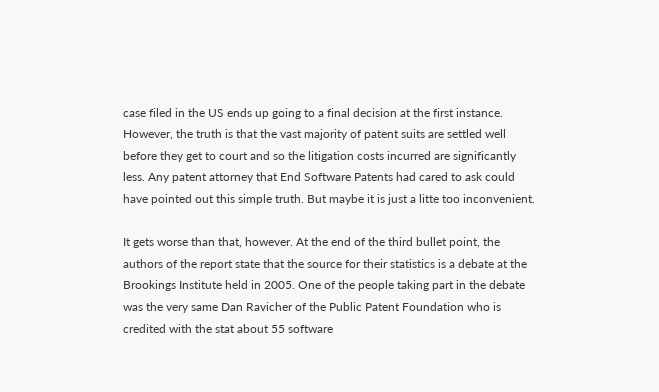case filed in the US ends up going to a final decision at the first instance. However, the truth is that the vast majority of patent suits are settled well before they get to court and so the litigation costs incurred are significantly less. Any patent attorney that End Software Patents had cared to ask could have pointed out this simple truth. But maybe it is just a litte too inconvenient.

It gets worse than that, however. At the end of the third bullet point, the authors of the report state that the source for their statistics is a debate at the Brookings Institute held in 2005. One of the people taking part in the debate was the very same Dan Ravicher of the Public Patent Foundation who is credited with the stat about 55 software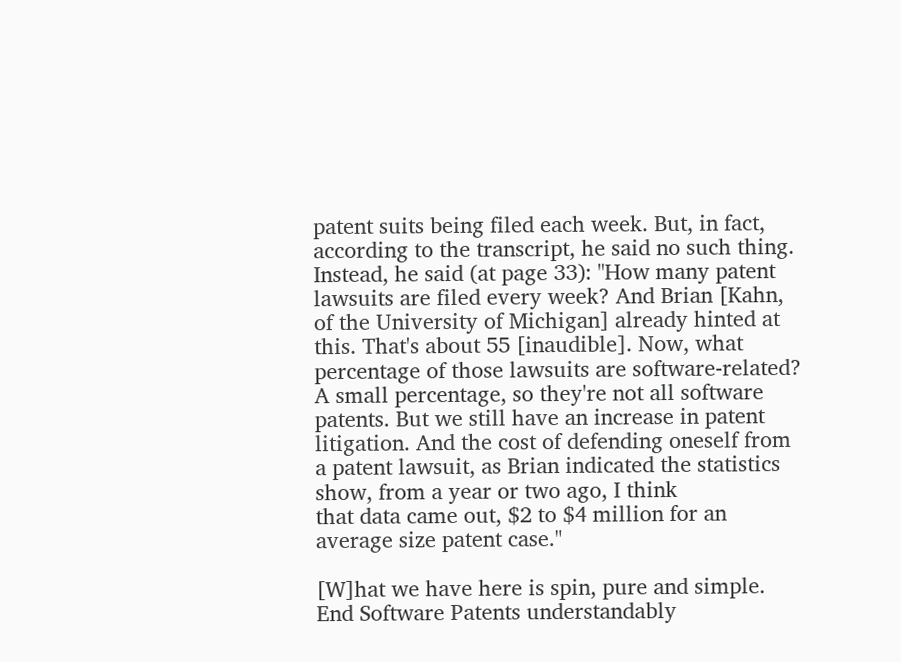patent suits being filed each week. But, in fact, according to the transcript, he said no such thing. Instead, he said (at page 33): "How many patent lawsuits are filed every week? And Brian [Kahn, of the University of Michigan] already hinted at this. That's about 55 [inaudible]. Now, what percentage of those lawsuits are software-related? A small percentage, so they're not all software patents. But we still have an increase in patent litigation. And the cost of defending oneself from a patent lawsuit, as Brian indicated the statistics show, from a year or two ago, I think
that data came out, $2 to $4 million for an average size patent case."

[W]hat we have here is spin, pure and simple. End Software Patents understandably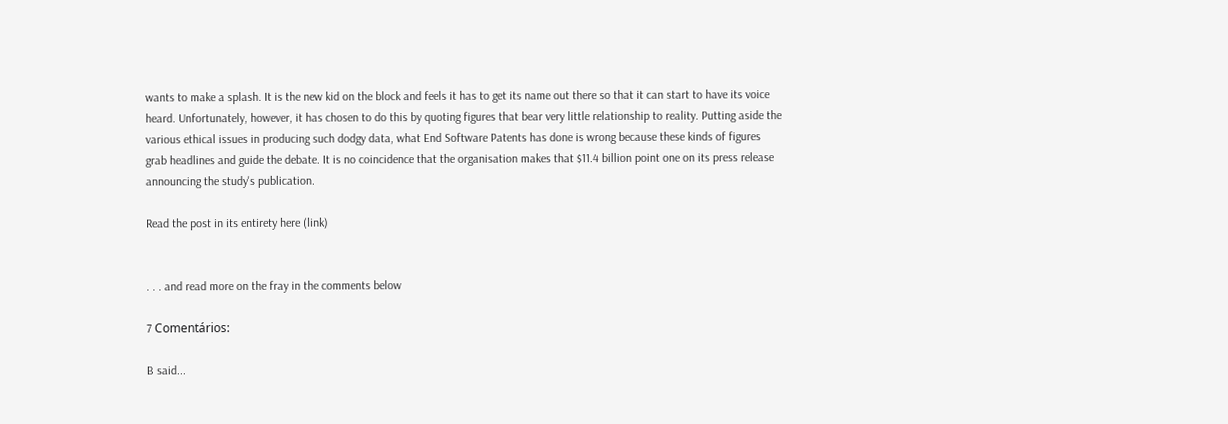wants to make a splash. It is the new kid on the block and feels it has to get its name out there so that it can start to have its voice heard. Unfortunately, however, it has chosen to do this by quoting figures that bear very little relationship to reality. Putting aside the various ethical issues in producing such dodgy data, what End Software Patents has done is wrong because these kinds of figures grab headlines and guide the debate. It is no coincidence that the organisation makes that $11.4 billion point one on its press release announcing the study's publication.

Read the post in its entirety here (link)


. . . and read more on the fray in the comments below

7 Comentários:

B said...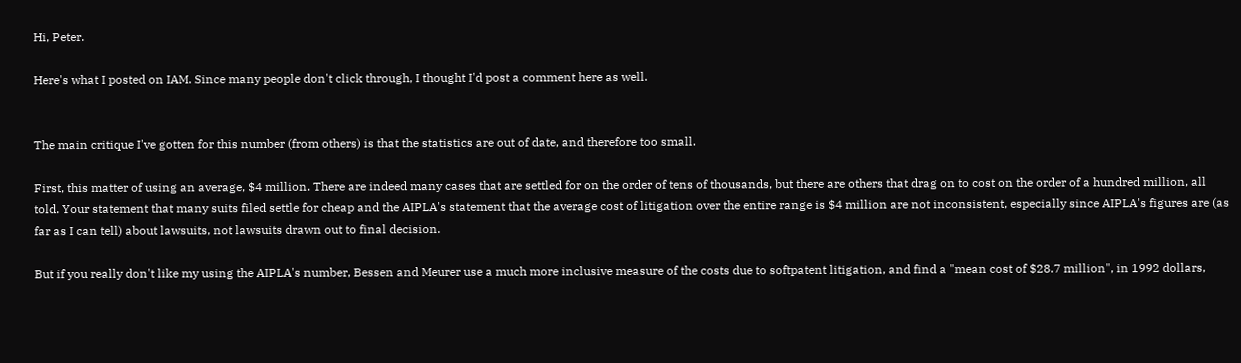Hi, Peter.

Here's what I posted on IAM. Since many people don't click through, I thought I'd post a comment here as well.


The main critique I've gotten for this number (from others) is that the statistics are out of date, and therefore too small.

First, this matter of using an average, $4 million. There are indeed many cases that are settled for on the order of tens of thousands, but there are others that drag on to cost on the order of a hundred million, all told. Your statement that many suits filed settle for cheap and the AIPLA's statement that the average cost of litigation over the entire range is $4 million are not inconsistent, especially since AIPLA's figures are (as far as I can tell) about lawsuits, not lawsuits drawn out to final decision.

But if you really don't like my using the AIPLA's number, Bessen and Meurer use a much more inclusive measure of the costs due to softpatent litigation, and find a "mean cost of $28.7 million", in 1992 dollars,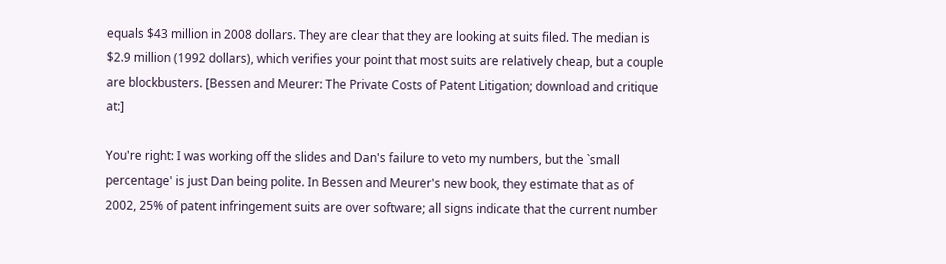equals $43 million in 2008 dollars. They are clear that they are looking at suits filed. The median is $2.9 million (1992 dollars), which verifies your point that most suits are relatively cheap, but a couple are blockbusters. [Bessen and Meurer: The Private Costs of Patent Litigation; download and critique at:]

You're right: I was working off the slides and Dan's failure to veto my numbers, but the `small percentage' is just Dan being polite. In Bessen and Meurer's new book, they estimate that as of 2002, 25% of patent infringement suits are over software; all signs indicate that the current number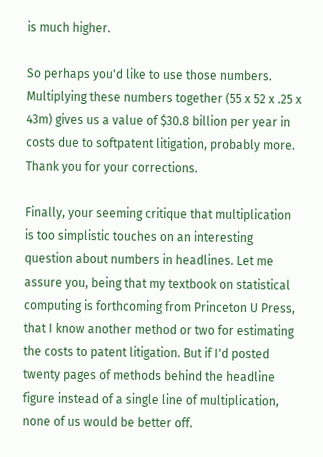is much higher.

So perhaps you'd like to use those numbers. Multiplying these numbers together (55 x 52 x .25 x 43m) gives us a value of $30.8 billion per year in costs due to softpatent litigation, probably more. Thank you for your corrections.

Finally, your seeming critique that multiplication is too simplistic touches on an interesting question about numbers in headlines. Let me assure you, being that my textbook on statistical computing is forthcoming from Princeton U Press, that I know another method or two for estimating the costs to patent litigation. But if I'd posted twenty pages of methods behind the headline figure instead of a single line of multiplication, none of us would be better off.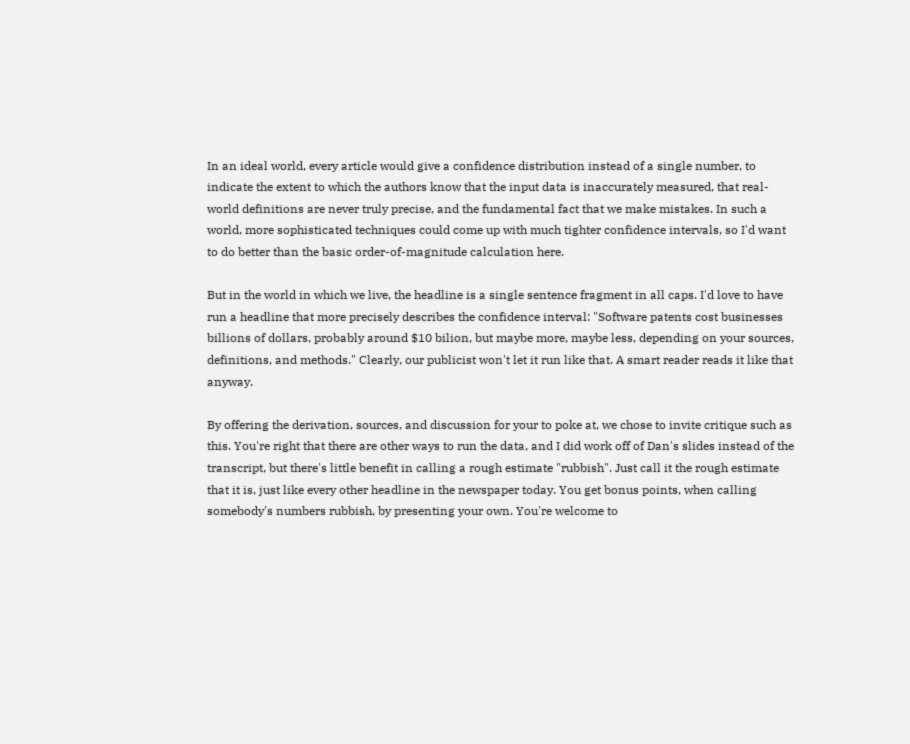In an ideal world, every article would give a confidence distribution instead of a single number, to indicate the extent to which the authors know that the input data is inaccurately measured, that real-world definitions are never truly precise, and the fundamental fact that we make mistakes. In such a world, more sophisticated techniques could come up with much tighter confidence intervals, so I'd want to do better than the basic order-of-magnitude calculation here.

But in the world in which we live, the headline is a single sentence fragment in all caps. I'd love to have run a headline that more precisely describes the confidence interval: "Software patents cost businesses billions of dollars, probably around $10 bilion, but maybe more, maybe less, depending on your sources, definitions, and methods." Clearly, our publicist won't let it run like that. A smart reader reads it like that anyway.

By offering the derivation, sources, and discussion for your to poke at, we chose to invite critique such as this. You're right that there are other ways to run the data, and I did work off of Dan's slides instead of the transcript, but there's little benefit in calling a rough estimate "rubbish". Just call it the rough estimate that it is, just like every other headline in the newspaper today. You get bonus points, when calling somebody's numbers rubbish, by presenting your own. You're welcome to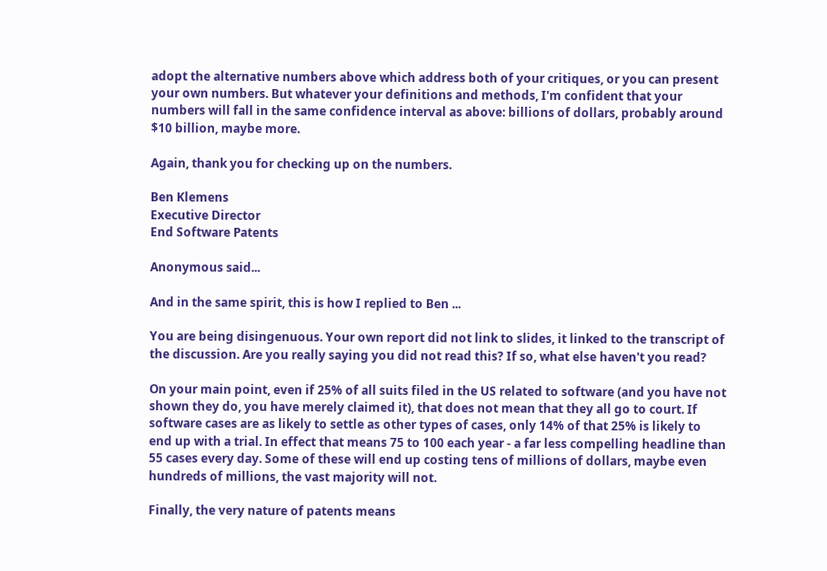adopt the alternative numbers above which address both of your critiques, or you can present your own numbers. But whatever your definitions and methods, I'm confident that your numbers will fall in the same confidence interval as above: billions of dollars, probably around $10 billion, maybe more.

Again, thank you for checking up on the numbers.

Ben Klemens
Executive Director
End Software Patents

Anonymous said...

And in the same spirit, this is how I replied to Ben ...

You are being disingenuous. Your own report did not link to slides, it linked to the transcript of the discussion. Are you really saying you did not read this? If so, what else haven't you read?

On your main point, even if 25% of all suits filed in the US related to software (and you have not shown they do, you have merely claimed it), that does not mean that they all go to court. If software cases are as likely to settle as other types of cases, only 14% of that 25% is likely to end up with a trial. In effect that means 75 to 100 each year - a far less compelling headline than 55 cases every day. Some of these will end up costing tens of millions of dollars, maybe even hundreds of millions, the vast majority will not.

Finally, the very nature of patents means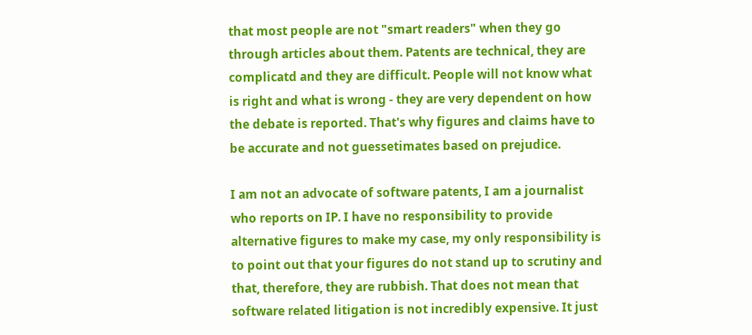that most people are not "smart readers" when they go through articles about them. Patents are technical, they are complicatd and they are difficult. People will not know what is right and what is wrong - they are very dependent on how the debate is reported. That's why figures and claims have to be accurate and not guessetimates based on prejudice.

I am not an advocate of software patents, I am a journalist who reports on IP. I have no responsibility to provide alternative figures to make my case, my only responsibility is to point out that your figures do not stand up to scrutiny and that, therefore, they are rubbish. That does not mean that software related litigation is not incredibly expensive. It just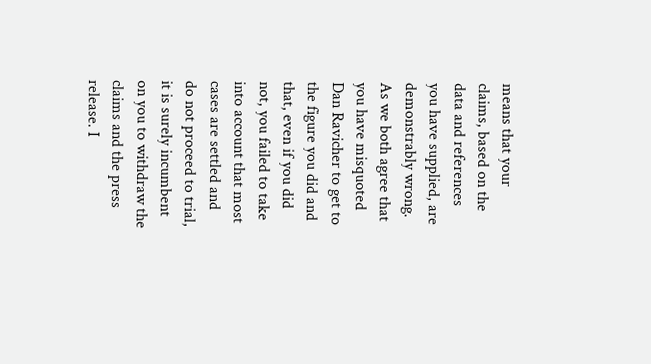means that your claims, based on the data and references you have supplied, are demonstrably wrong. As we both agree that you have misquoted Dan Ravicher to get to the figure you did and that, even if you did not, you failed to take into account that most cases are settled and do not proceed to trial, it is surely incumbent on you to withdraw the claims and the press release. I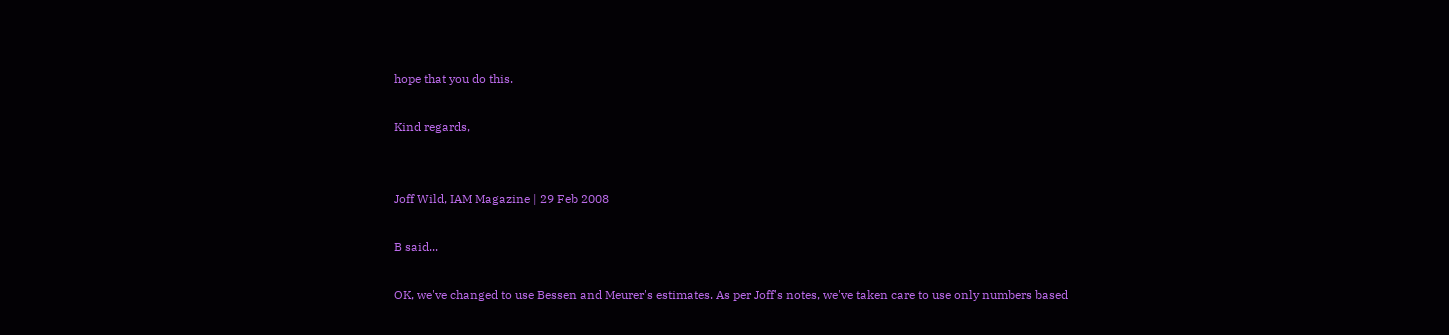hope that you do this.

Kind regards,


Joff Wild, IAM Magazine | 29 Feb 2008

B said...

OK, we've changed to use Bessen and Meurer's estimates. As per Joff's notes, we've taken care to use only numbers based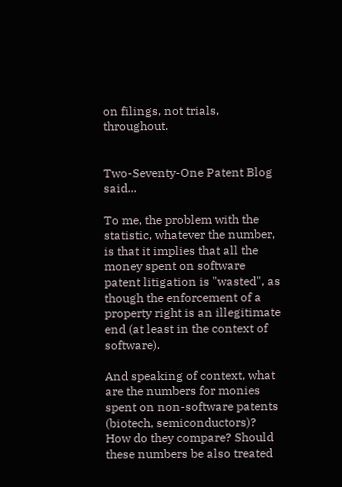on filings, not trials, throughout.


Two-Seventy-One Patent Blog said...

To me, the problem with the statistic, whatever the number, is that it implies that all the money spent on software patent litigation is "wasted", as though the enforcement of a property right is an illegitimate end (at least in the context of software).

And speaking of context, what are the numbers for monies spent on non-software patents (biotech, semiconductors)? How do they compare? Should these numbers be also treated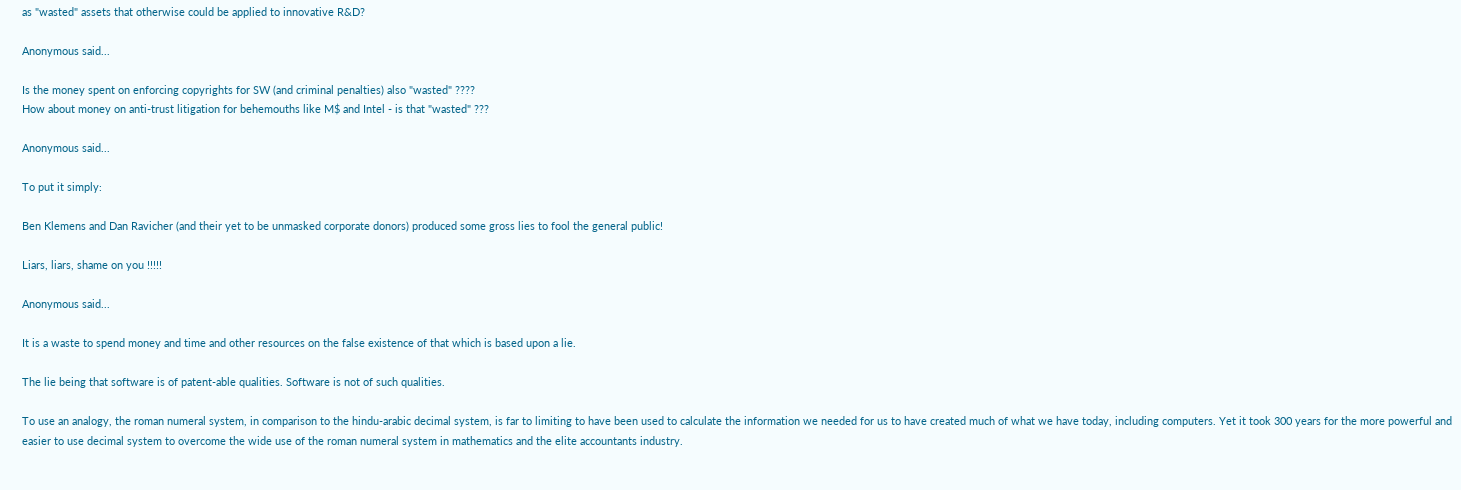as "wasted" assets that otherwise could be applied to innovative R&D?

Anonymous said...

Is the money spent on enforcing copyrights for SW (and criminal penalties) also "wasted" ????
How about money on anti-trust litigation for behemouths like M$ and Intel - is that "wasted" ???

Anonymous said...

To put it simply:

Ben Klemens and Dan Ravicher (and their yet to be unmasked corporate donors) produced some gross lies to fool the general public!

Liars, liars, shame on you !!!!!

Anonymous said...

It is a waste to spend money and time and other resources on the false existence of that which is based upon a lie.

The lie being that software is of patent-able qualities. Software is not of such qualities.

To use an analogy, the roman numeral system, in comparison to the hindu-arabic decimal system, is far to limiting to have been used to calculate the information we needed for us to have created much of what we have today, including computers. Yet it took 300 years for the more powerful and easier to use decimal system to overcome the wide use of the roman numeral system in mathematics and the elite accountants industry.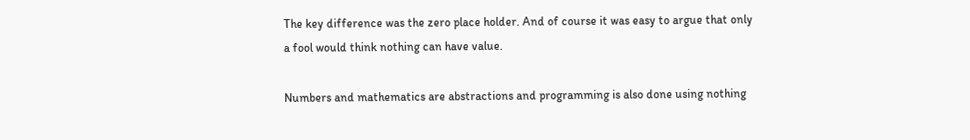The key difference was the zero place holder. And of course it was easy to argue that only a fool would think nothing can have value.

Numbers and mathematics are abstractions and programming is also done using nothing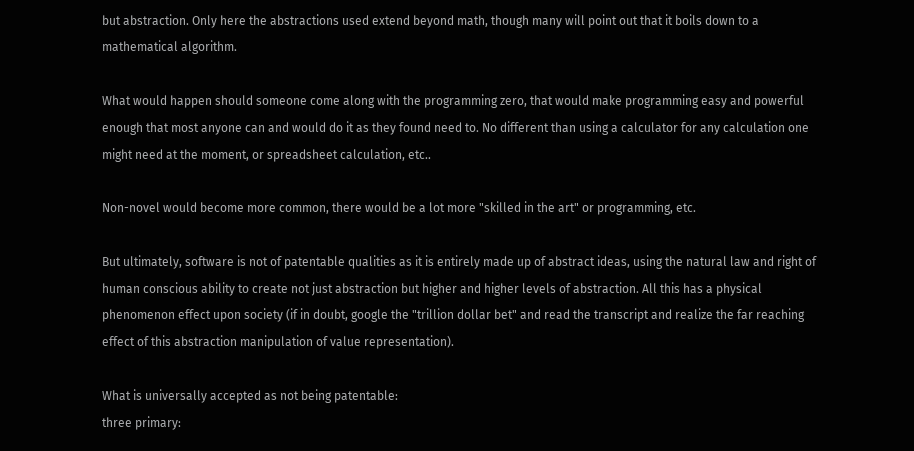but abstraction. Only here the abstractions used extend beyond math, though many will point out that it boils down to a mathematical algorithm.

What would happen should someone come along with the programming zero, that would make programming easy and powerful enough that most anyone can and would do it as they found need to. No different than using a calculator for any calculation one might need at the moment, or spreadsheet calculation, etc..

Non-novel would become more common, there would be a lot more "skilled in the art" or programming, etc.

But ultimately, software is not of patentable qualities as it is entirely made up of abstract ideas, using the natural law and right of human conscious ability to create not just abstraction but higher and higher levels of abstraction. All this has a physical phenomenon effect upon society (if in doubt, google the "trillion dollar bet" and read the transcript and realize the far reaching effect of this abstraction manipulation of value representation).

What is universally accepted as not being patentable:
three primary: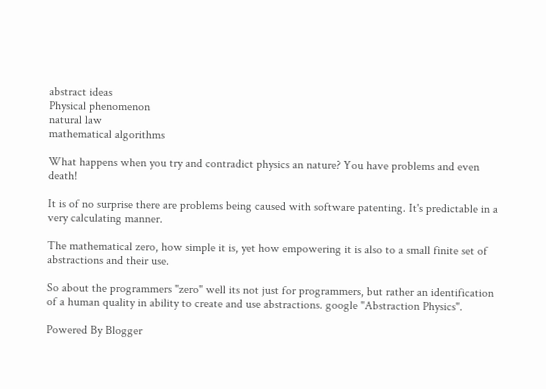abstract ideas
Physical phenomenon
natural law
mathematical algorithms

What happens when you try and contradict physics an nature? You have problems and even death!

It is of no surprise there are problems being caused with software patenting. It's predictable in a very calculating manner.

The mathematical zero, how simple it is, yet how empowering it is also to a small finite set of abstractions and their use.

So about the programmers "zero" well its not just for programmers, but rather an identification of a human quality in ability to create and use abstractions. google "Abstraction Physics".

Powered By Blogger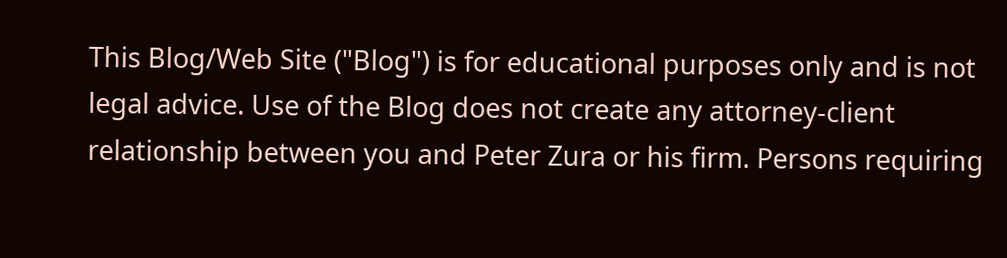This Blog/Web Site ("Blog") is for educational purposes only and is not legal advice. Use of the Blog does not create any attorney-client relationship between you and Peter Zura or his firm. Persons requiring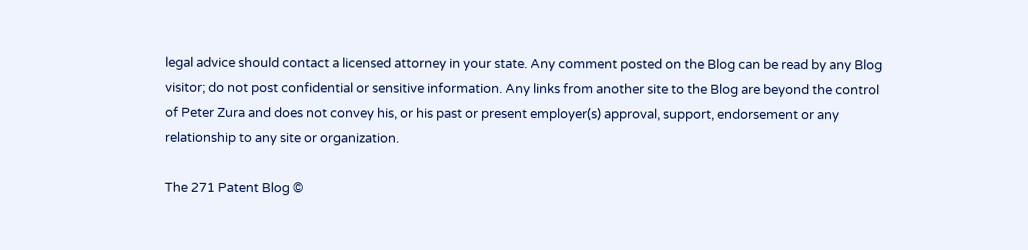legal advice should contact a licensed attorney in your state. Any comment posted on the Blog can be read by any Blog visitor; do not post confidential or sensitive information. Any links from another site to the Blog are beyond the control of Peter Zura and does not convey his, or his past or present employer(s) approval, support, endorsement or any relationship to any site or organization.

The 271 Patent Blog ©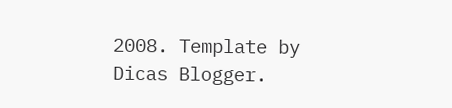2008. Template by Dicas Blogger.